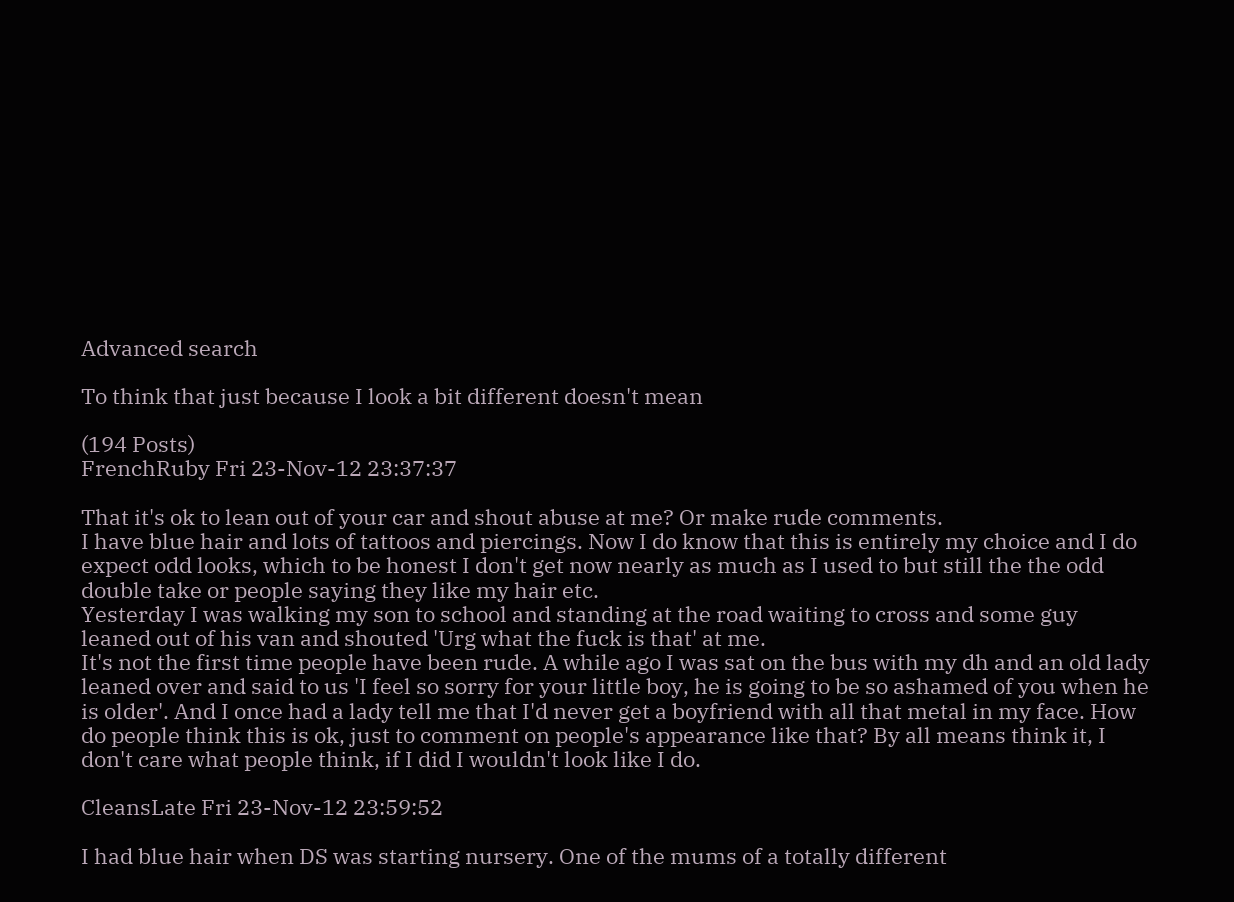Advanced search

To think that just because I look a bit different doesn't mean

(194 Posts)
FrenchRuby Fri 23-Nov-12 23:37:37

That it's ok to lean out of your car and shout abuse at me? Or make rude comments.
I have blue hair and lots of tattoos and piercings. Now I do know that this is entirely my choice and I do expect odd looks, which to be honest I don't get now nearly as much as I used to but still the the odd double take or people saying they like my hair etc.
Yesterday I was walking my son to school and standing at the road waiting to cross and some guy leaned out of his van and shouted 'Urg what the fuck is that' at me.
It's not the first time people have been rude. A while ago I was sat on the bus with my dh and an old lady leaned over and said to us 'I feel so sorry for your little boy, he is going to be so ashamed of you when he is older'. And I once had a lady tell me that I'd never get a boyfriend with all that metal in my face. How do people think this is ok, just to comment on people's appearance like that? By all means think it, I don't care what people think, if I did I wouldn't look like I do.

CleansLate Fri 23-Nov-12 23:59:52

I had blue hair when DS was starting nursery. One of the mums of a totally different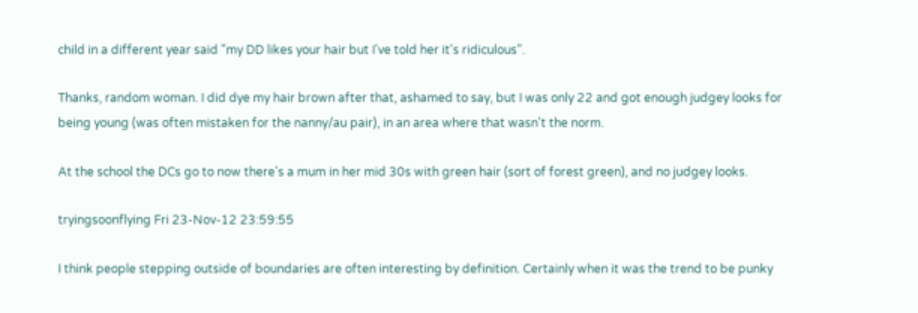child in a different year said "my DD likes your hair but I've told her it's ridiculous".

Thanks, random woman. I did dye my hair brown after that, ashamed to say, but I was only 22 and got enough judgey looks for being young (was often mistaken for the nanny/au pair), in an area where that wasn't the norm.

At the school the DCs go to now there's a mum in her mid 30s with green hair (sort of forest green), and no judgey looks.

tryingsoonflying Fri 23-Nov-12 23:59:55

I think people stepping outside of boundaries are often interesting by definition. Certainly when it was the trend to be punky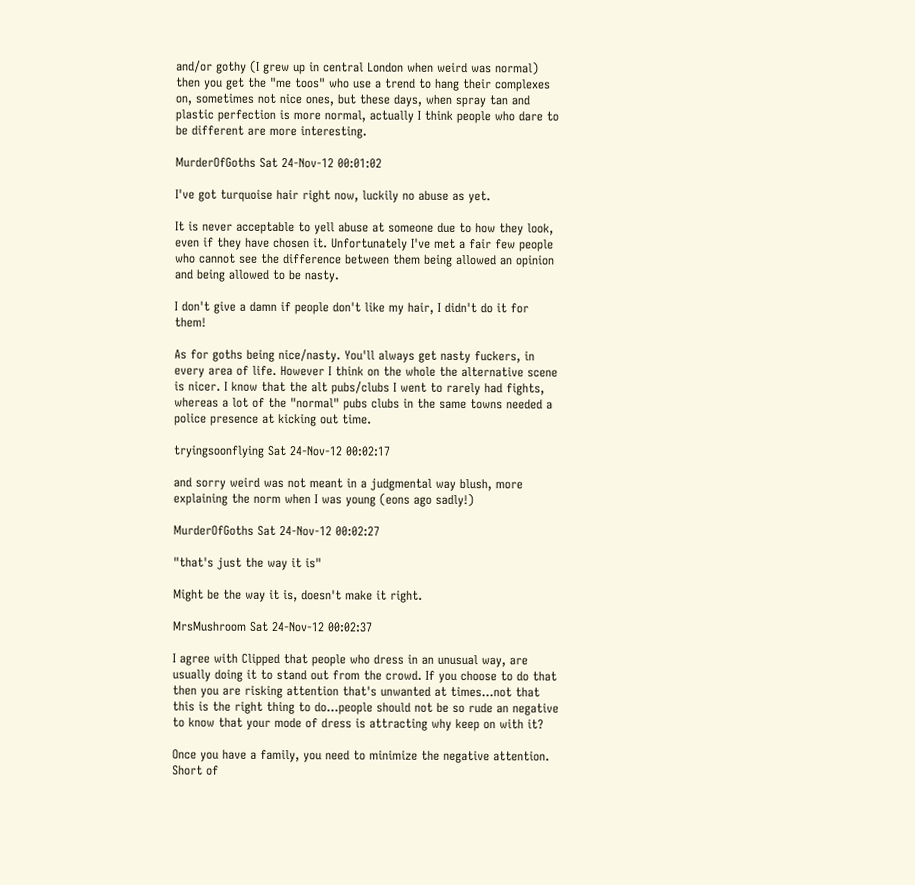and/or gothy (I grew up in central London when weird was normal) then you get the "me toos" who use a trend to hang their complexes on, sometimes not nice ones, but these days, when spray tan and plastic perfection is more normal, actually I think people who dare to be different are more interesting.

MurderOfGoths Sat 24-Nov-12 00:01:02

I've got turquoise hair right now, luckily no abuse as yet.

It is never acceptable to yell abuse at someone due to how they look, even if they have chosen it. Unfortunately I've met a fair few people who cannot see the difference between them being allowed an opinion and being allowed to be nasty.

I don't give a damn if people don't like my hair, I didn't do it for them!

As for goths being nice/nasty. You'll always get nasty fuckers, in every area of life. However I think on the whole the alternative scene is nicer. I know that the alt pubs/clubs I went to rarely had fights, whereas a lot of the "normal" pubs clubs in the same towns needed a police presence at kicking out time.

tryingsoonflying Sat 24-Nov-12 00:02:17

and sorry weird was not meant in a judgmental way blush, more explaining the norm when I was young (eons ago sadly!)

MurderOfGoths Sat 24-Nov-12 00:02:27

"that's just the way it is"

Might be the way it is, doesn't make it right.

MrsMushroom Sat 24-Nov-12 00:02:37

I agree with Clipped that people who dress in an unusual way, are usually doing it to stand out from the crowd. If you choose to do that then you are risking attention that's unwanted at times...not that this is the right thing to do...people should not be so rude an negative to know that your mode of dress is attracting why keep on with it?

Once you have a family, you need to minimize the negative attention. Short of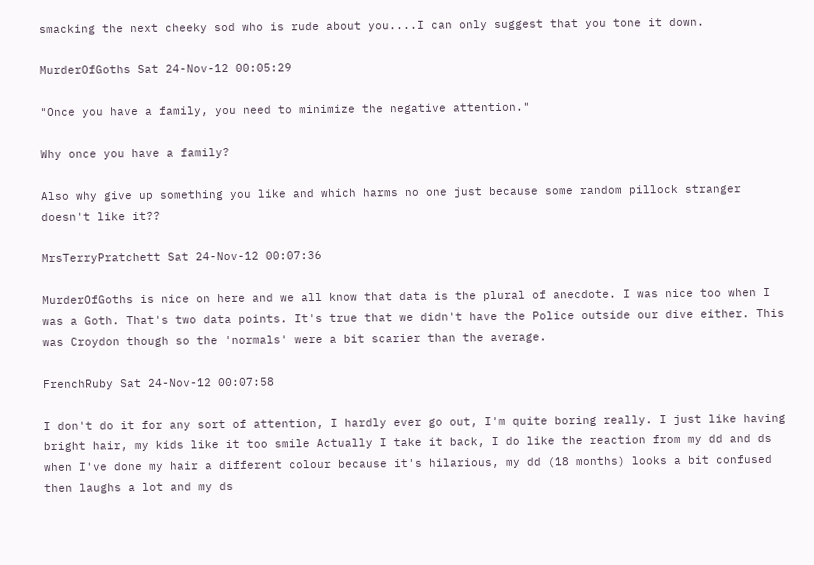smacking the next cheeky sod who is rude about you....I can only suggest that you tone it down.

MurderOfGoths Sat 24-Nov-12 00:05:29

"Once you have a family, you need to minimize the negative attention."

Why once you have a family?

Also why give up something you like and which harms no one just because some random pillock stranger doesn't like it??

MrsTerryPratchett Sat 24-Nov-12 00:07:36

MurderOfGoths is nice on here and we all know that data is the plural of anecdote. I was nice too when I was a Goth. That's two data points. It's true that we didn't have the Police outside our dive either. This was Croydon though so the 'normals' were a bit scarier than the average.

FrenchRuby Sat 24-Nov-12 00:07:58

I don't do it for any sort of attention, I hardly ever go out, I'm quite boring really. I just like having bright hair, my kids like it too smile Actually I take it back, I do like the reaction from my dd and ds when I've done my hair a different colour because it's hilarious, my dd (18 months) looks a bit confused then laughs a lot and my ds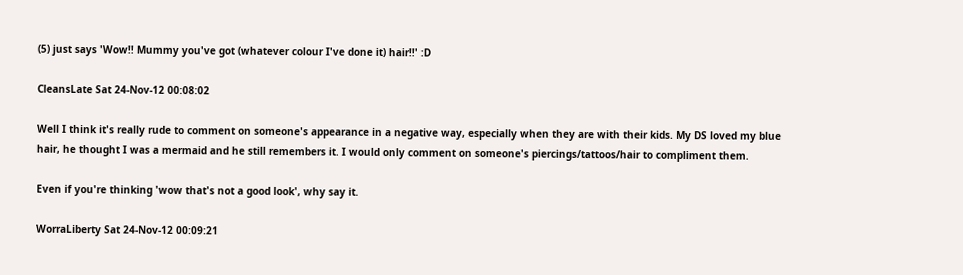(5) just says 'Wow!! Mummy you've got (whatever colour I've done it) hair!!' :D

CleansLate Sat 24-Nov-12 00:08:02

Well I think it's really rude to comment on someone's appearance in a negative way, especially when they are with their kids. My DS loved my blue hair, he thought I was a mermaid and he still remembers it. I would only comment on someone's piercings/tattoos/hair to compliment them.

Even if you're thinking 'wow that's not a good look', why say it.

WorraLiberty Sat 24-Nov-12 00:09:21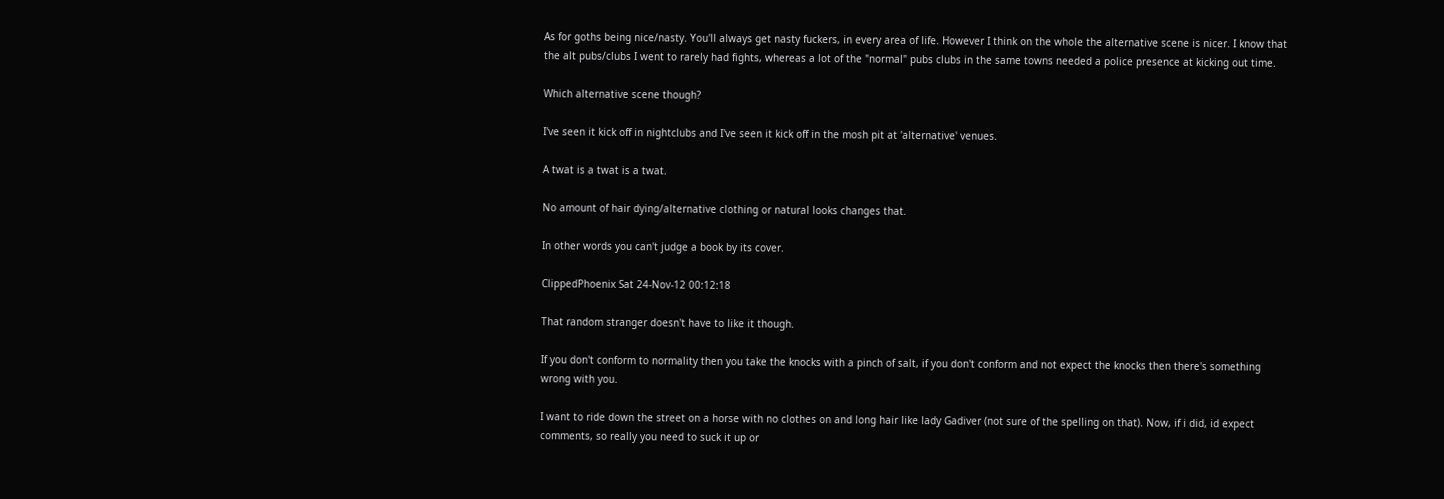As for goths being nice/nasty. You'll always get nasty fuckers, in every area of life. However I think on the whole the alternative scene is nicer. I know that the alt pubs/clubs I went to rarely had fights, whereas a lot of the "normal" pubs clubs in the same towns needed a police presence at kicking out time.

Which alternative scene though?

I've seen it kick off in nightclubs and I've seen it kick off in the mosh pit at 'alternative' venues.

A twat is a twat is a twat.

No amount of hair dying/alternative clothing or natural looks changes that.

In other words you can't judge a book by its cover.

ClippedPhoenix Sat 24-Nov-12 00:12:18

That random stranger doesn't have to like it though.

If you don't conform to normality then you take the knocks with a pinch of salt, if you don't conform and not expect the knocks then there's something wrong with you.

I want to ride down the street on a horse with no clothes on and long hair like lady Gadiver (not sure of the spelling on that). Now, if i did, id expect comments, so really you need to suck it up or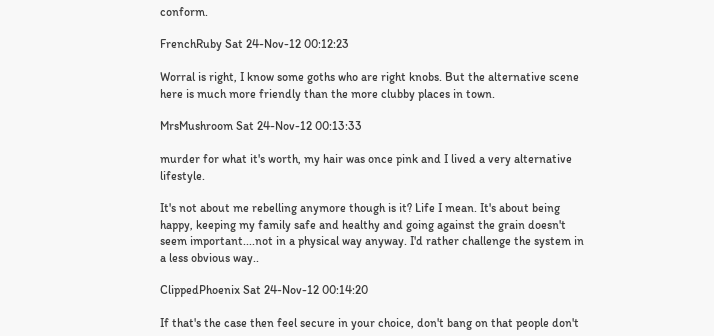conform.

FrenchRuby Sat 24-Nov-12 00:12:23

Worral is right, I know some goths who are right knobs. But the alternative scene here is much more friendly than the more clubby places in town.

MrsMushroom Sat 24-Nov-12 00:13:33

murder for what it's worth, my hair was once pink and I lived a very alternative lifestyle.

It's not about me rebelling anymore though is it? Life I mean. It's about being happy, keeping my family safe and healthy and going against the grain doesn't seem important....not in a physical way anyway. I'd rather challenge the system in a less obvious way..

ClippedPhoenix Sat 24-Nov-12 00:14:20

If that's the case then feel secure in your choice, don't bang on that people don't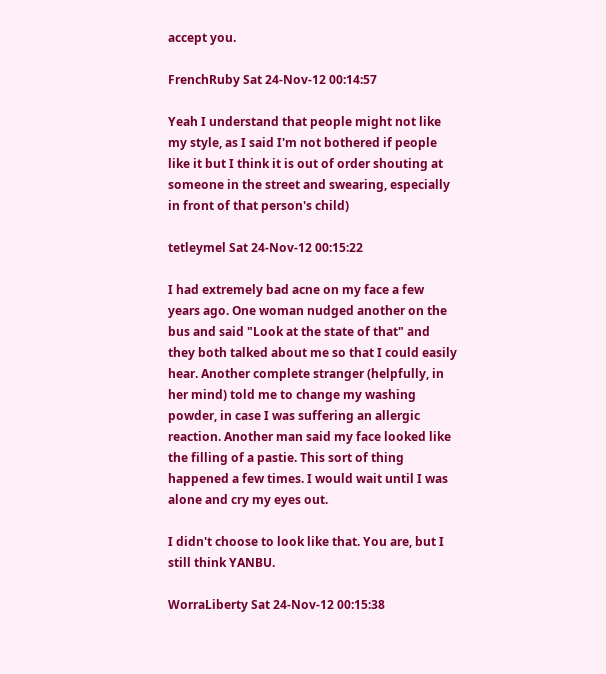accept you.

FrenchRuby Sat 24-Nov-12 00:14:57

Yeah I understand that people might not like my style, as I said I'm not bothered if people like it but I think it is out of order shouting at someone in the street and swearing, especially in front of that person's child)

tetleymel Sat 24-Nov-12 00:15:22

I had extremely bad acne on my face a few years ago. One woman nudged another on the bus and said "Look at the state of that" and they both talked about me so that I could easily hear. Another complete stranger (helpfully, in her mind) told me to change my washing powder, in case I was suffering an allergic reaction. Another man said my face looked like the filling of a pastie. This sort of thing happened a few times. I would wait until I was alone and cry my eyes out.

I didn't choose to look like that. You are, but I still think YANBU.

WorraLiberty Sat 24-Nov-12 00:15:38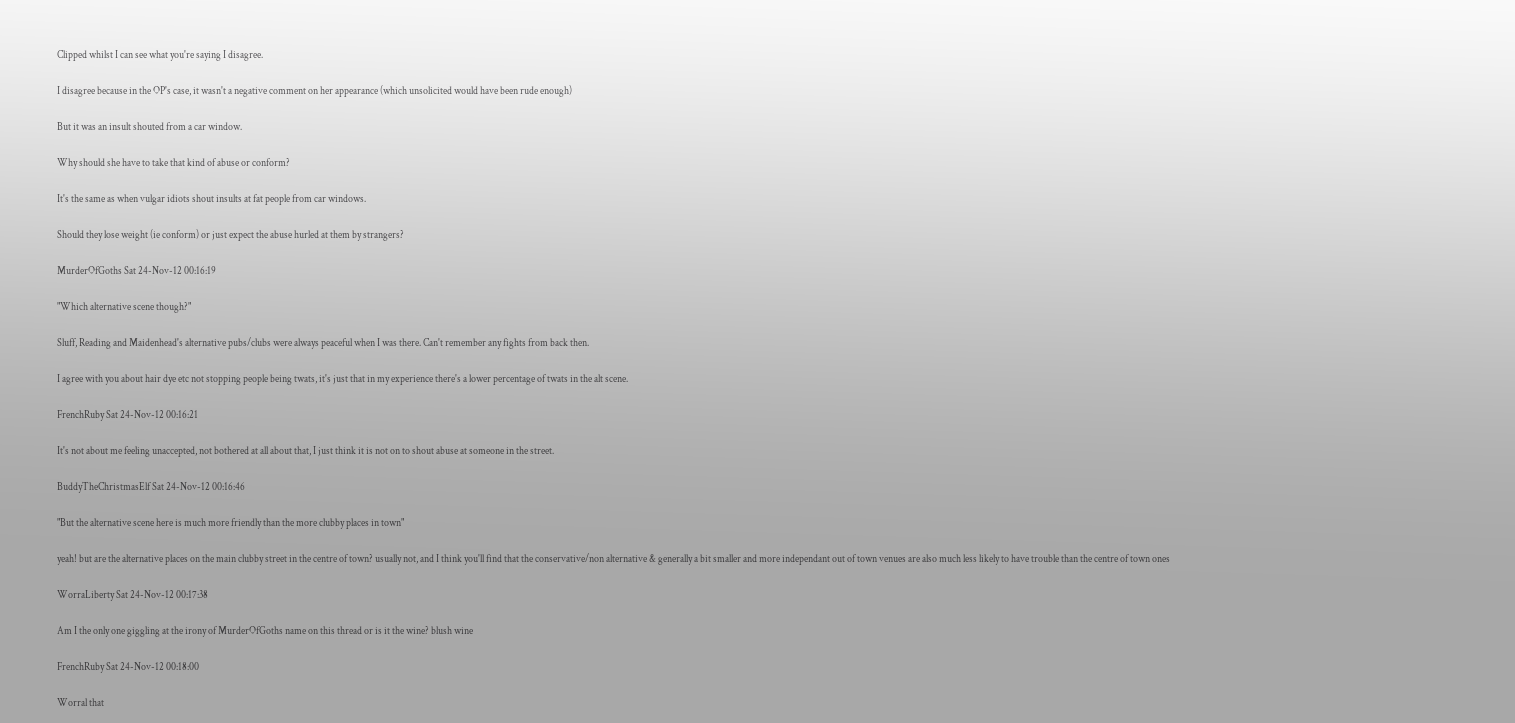Clipped whilst I can see what you're saying I disagree.

I disagree because in the OP's case, it wasn't a negative comment on her appearance (which unsolicited would have been rude enough)

But it was an insult shouted from a car window.

Why should she have to take that kind of abuse or conform?

It's the same as when vulgar idiots shout insults at fat people from car windows.

Should they lose weight (ie conform) or just expect the abuse hurled at them by strangers?

MurderOfGoths Sat 24-Nov-12 00:16:19

"Which alternative scene though?"

Sluff, Reading and Maidenhead's alternative pubs/clubs were always peaceful when I was there. Can't remember any fights from back then.

I agree with you about hair dye etc not stopping people being twats, it's just that in my experience there's a lower percentage of twats in the alt scene.

FrenchRuby Sat 24-Nov-12 00:16:21

It's not about me feeling unaccepted, not bothered at all about that, I just think it is not on to shout abuse at someone in the street.

BuddyTheChristmasElf Sat 24-Nov-12 00:16:46

"But the alternative scene here is much more friendly than the more clubby places in town"

yeah! but are the alternative places on the main clubby street in the centre of town? usually not, and I think you'll find that the conservative/non alternative & generally a bit smaller and more independant out of town venues are also much less likely to have trouble than the centre of town ones

WorraLiberty Sat 24-Nov-12 00:17:38

Am I the only one giggling at the irony of MurderOfGoths name on this thread or is it the wine? blush wine

FrenchRuby Sat 24-Nov-12 00:18:00

Worral that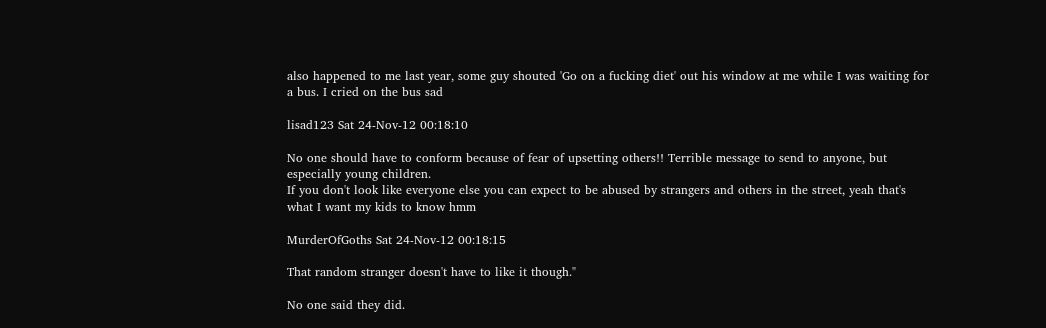also happened to me last year, some guy shouted 'Go on a fucking diet' out his window at me while I was waiting for a bus. I cried on the bus sad

lisad123 Sat 24-Nov-12 00:18:10

No one should have to conform because of fear of upsetting others!! Terrible message to send to anyone, but especially young children.
If you don't look like everyone else you can expect to be abused by strangers and others in the street, yeah that's what I want my kids to know hmm

MurderOfGoths Sat 24-Nov-12 00:18:15

That random stranger doesn't have to like it though."

No one said they did.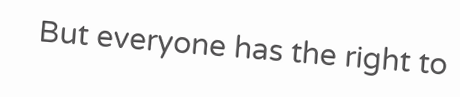But everyone has the right to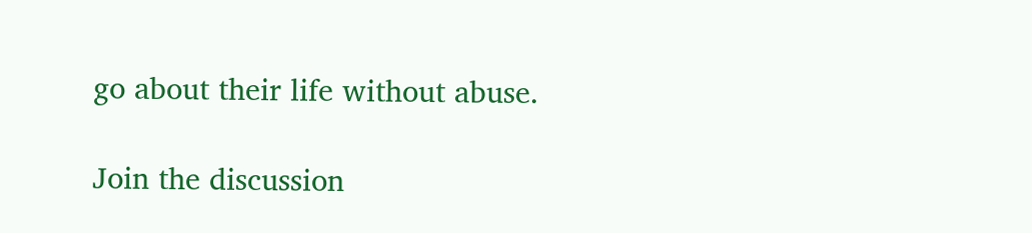go about their life without abuse.

Join the discussion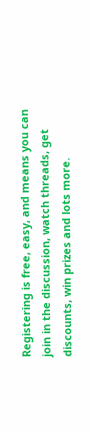Registering is free, easy, and means you can join in the discussion, watch threads, get discounts, win prizes and lots more.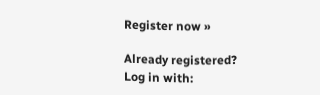Register now »

Already registered? Log in with: